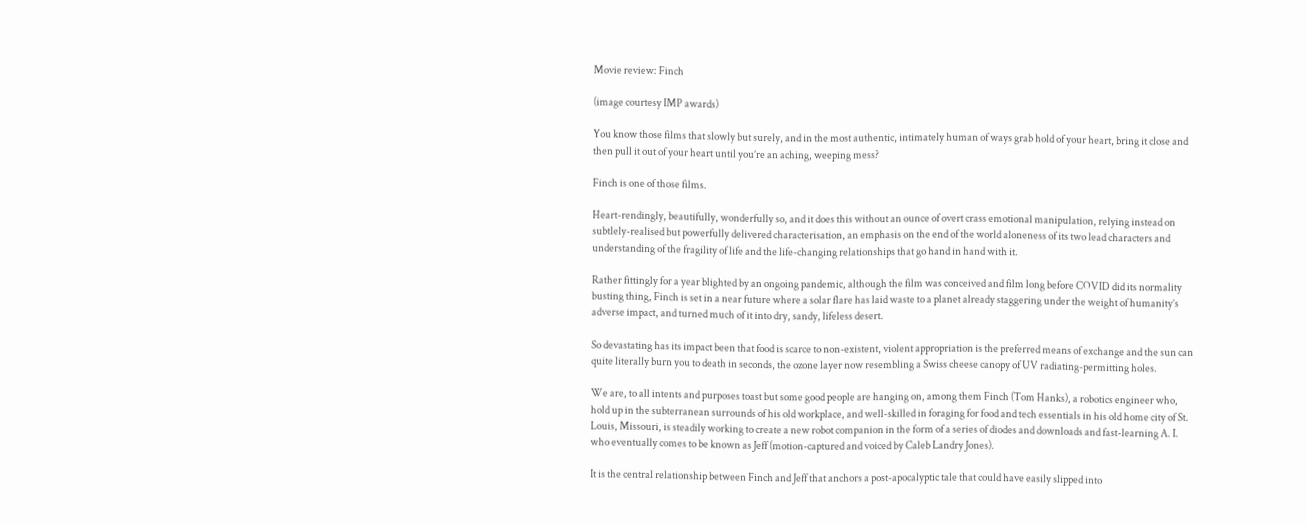Movie review: Finch

(image courtesy IMP awards)

You know those films that slowly but surely, and in the most authentic, intimately human of ways grab hold of your heart, bring it close and then pull it out of your heart until you’re an aching, weeping mess?

Finch is one of those films.

Heart-rendingly, beautifully, wonderfully so, and it does this without an ounce of overt crass emotional manipulation, relying instead on subtlely-realised but powerfully delivered characterisation, an emphasis on the end of the world aloneness of its two lead characters and understanding of the fragility of life and the life-changing relationships that go hand in hand with it.

Rather fittingly for a year blighted by an ongoing pandemic, although the film was conceived and film long before COVID did its normality busting thing, Finch is set in a near future where a solar flare has laid waste to a planet already staggering under the weight of humanity’s adverse impact, and turned much of it into dry, sandy, lifeless desert.

So devastating has its impact been that food is scarce to non-existent, violent appropriation is the preferred means of exchange and the sun can quite literally burn you to death in seconds, the ozone layer now resembling a Swiss cheese canopy of UV radiating-permitting holes.

We are, to all intents and purposes toast but some good people are hanging on, among them Finch (Tom Hanks), a robotics engineer who, hold up in the subterranean surrounds of his old workplace, and well-skilled in foraging for food and tech essentials in his old home city of St. Louis, Missouri, is steadily working to create a new robot companion in the form of a series of diodes and downloads and fast-learning A. I. who eventually comes to be known as Jeff (motion-captured and voiced by Caleb Landry Jones).

It is the central relationship between Finch and Jeff that anchors a post-apocalyptic tale that could have easily slipped into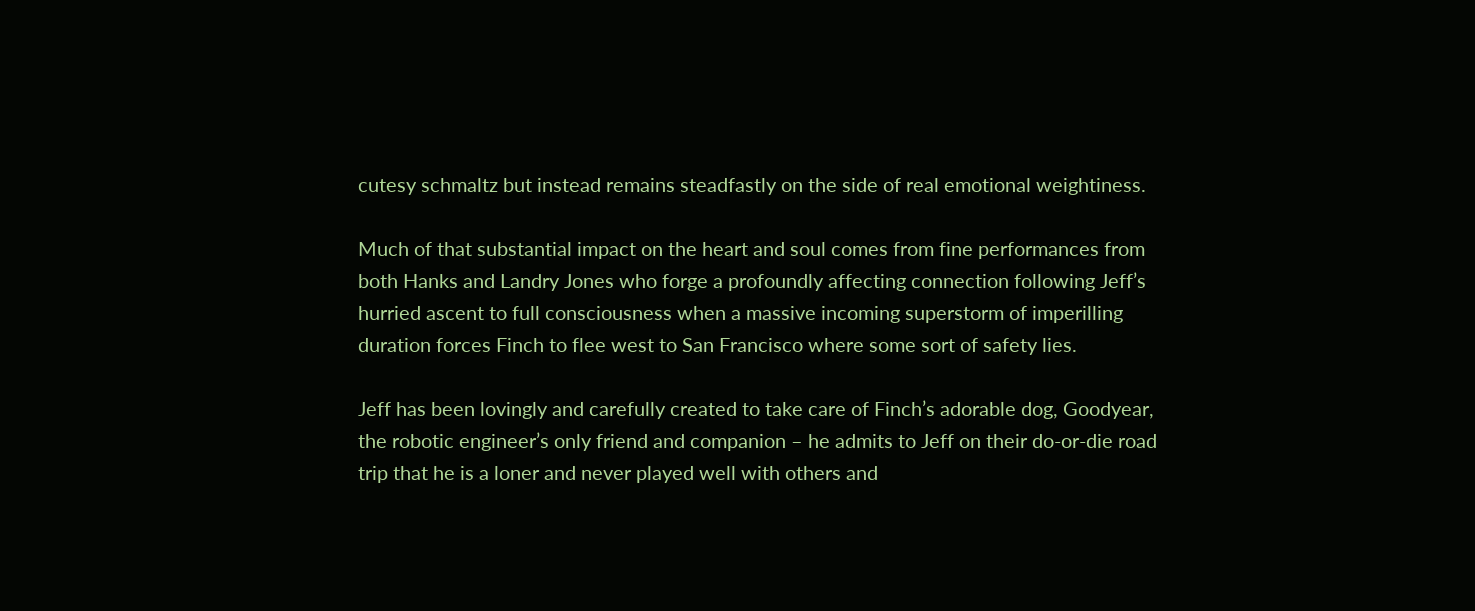cutesy schmaltz but instead remains steadfastly on the side of real emotional weightiness.

Much of that substantial impact on the heart and soul comes from fine performances from both Hanks and Landry Jones who forge a profoundly affecting connection following Jeff’s hurried ascent to full consciousness when a massive incoming superstorm of imperilling duration forces Finch to flee west to San Francisco where some sort of safety lies.

Jeff has been lovingly and carefully created to take care of Finch’s adorable dog, Goodyear, the robotic engineer’s only friend and companion – he admits to Jeff on their do-or-die road trip that he is a loner and never played well with others and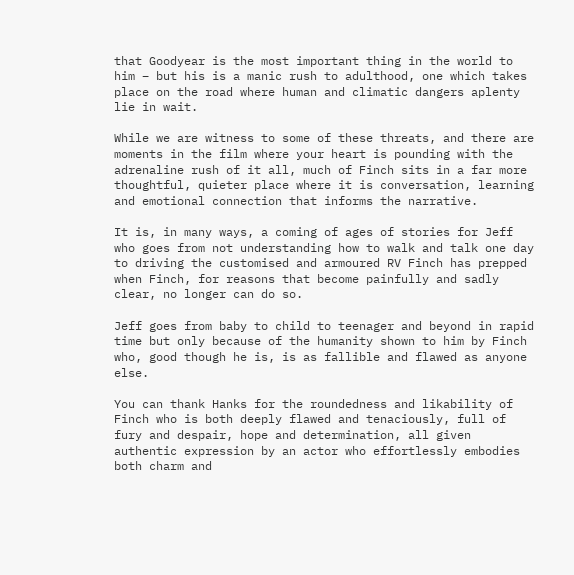that Goodyear is the most important thing in the world to him – but his is a manic rush to adulthood, one which takes place on the road where human and climatic dangers aplenty lie in wait.

While we are witness to some of these threats, and there are moments in the film where your heart is pounding with the adrenaline rush of it all, much of Finch sits in a far more thoughtful, quieter place where it is conversation, learning and emotional connection that informs the narrative.

It is, in many ways, a coming of ages of stories for Jeff who goes from not understanding how to walk and talk one day to driving the customised and armoured RV Finch has prepped when Finch, for reasons that become painfully and sadly clear, no longer can do so.

Jeff goes from baby to child to teenager and beyond in rapid time but only because of the humanity shown to him by Finch who, good though he is, is as fallible and flawed as anyone else.

You can thank Hanks for the roundedness and likability of Finch who is both deeply flawed and tenaciously, full of fury and despair, hope and determination, all given authentic expression by an actor who effortlessly embodies both charm and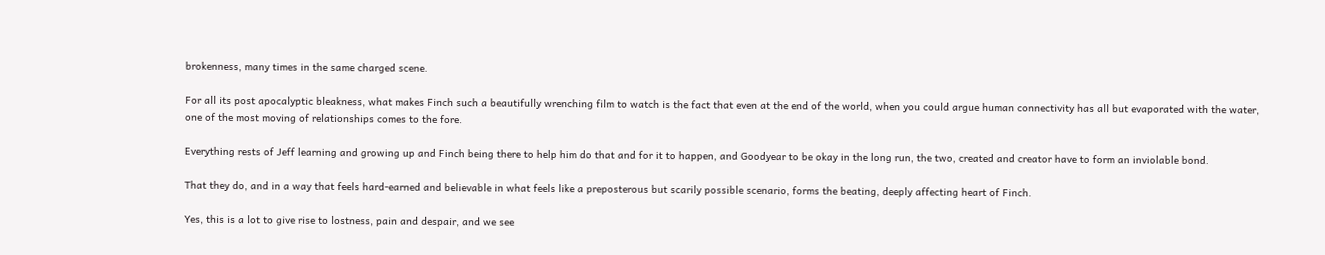brokenness, many times in the same charged scene.

For all its post apocalyptic bleakness, what makes Finch such a beautifully wrenching film to watch is the fact that even at the end of the world, when you could argue human connectivity has all but evaporated with the water, one of the most moving of relationships comes to the fore.

Everything rests of Jeff learning and growing up and Finch being there to help him do that and for it to happen, and Goodyear to be okay in the long run, the two, created and creator have to form an inviolable bond.

That they do, and in a way that feels hard-earned and believable in what feels like a preposterous but scarily possible scenario, forms the beating, deeply affecting heart of Finch.

Yes, this is a lot to give rise to lostness, pain and despair, and we see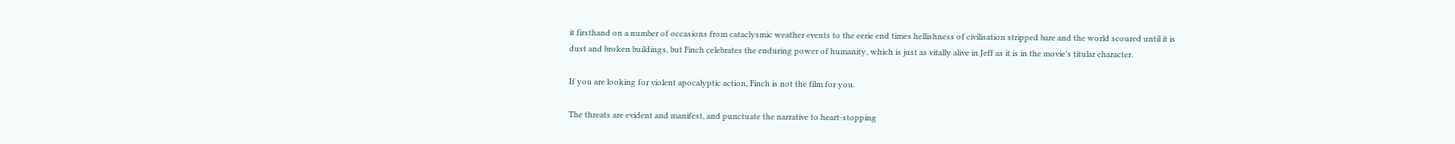it firsthand on a number of occasions from cataclysmic weather events to the eerie end times hellishness of civilisation stripped bare and the world scoured until it is dust and broken buildings, but Finch celebrates the enduring power of humanity, which is just as vitally alive in Jeff as it is in the movie’s titular character.

If you are looking for violent apocalyptic action, Finch is not the film for you.

The threats are evident and manifest, and punctuate the narrative to heart-stopping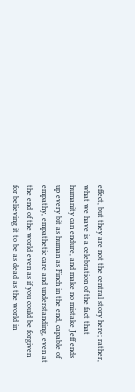effect, but they are not the central story here; rather, what we have is a celebration of the fact that humanity can endure, and make no mistake Jeff ends up every bit as human as Finch in the end, capable of empathy, empathetic care and understanding, even at the end of the world even as if you could be forgiven for believing it to be as dead as the world in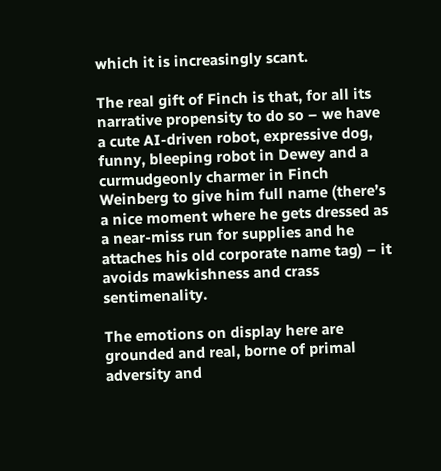which it is increasingly scant.

The real gift of Finch is that, for all its narrative propensity to do so – we have a cute AI-driven robot, expressive dog, funny, bleeping robot in Dewey and a curmudgeonly charmer in Finch Weinberg to give him full name (there’s a nice moment where he gets dressed as a near-miss run for supplies and he attaches his old corporate name tag) – it avoids mawkishness and crass sentimenality.

The emotions on display here are grounded and real, borne of primal adversity and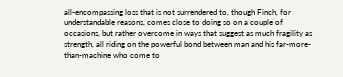all-encompassing loss that is not surrendered to, though Finch, for understandable reasons, comes close to doing so on a couple of occasions, but rather overcome in ways that suggest as much fragility as strength, all riding on the powerful bond between man and his far-more-than-machine who come to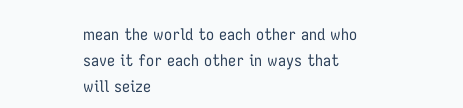mean the world to each other and who save it for each other in ways that will seize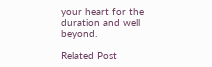your heart for the duration and well beyond.

Related Post